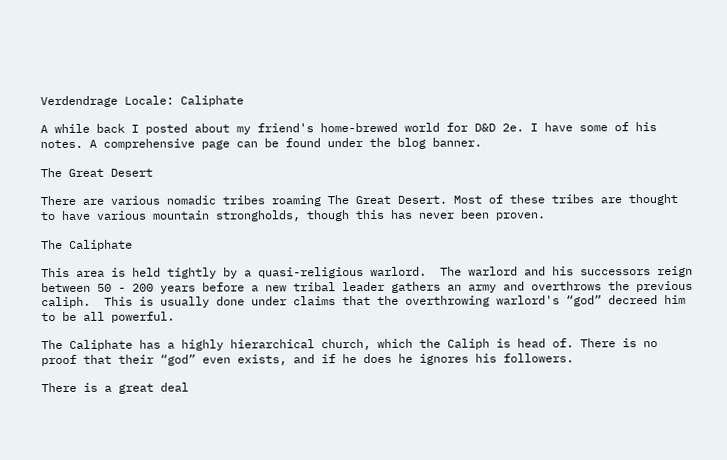Verdendrage Locale: Caliphate

A while back I posted about my friend's home-brewed world for D&D 2e. I have some of his notes. A comprehensive page can be found under the blog banner.

The Great Desert

There are various nomadic tribes roaming The Great Desert. Most of these tribes are thought to have various mountain strongholds, though this has never been proven.

The Caliphate

This area is held tightly by a quasi-religious warlord.  The warlord and his successors reign between 50 - 200 years before a new tribal leader gathers an army and overthrows the previous caliph.  This is usually done under claims that the overthrowing warlord's “god” decreed him to be all powerful.

The Caliphate has a highly hierarchical church, which the Caliph is head of. There is no proof that their “god” even exists, and if he does he ignores his followers.

There is a great deal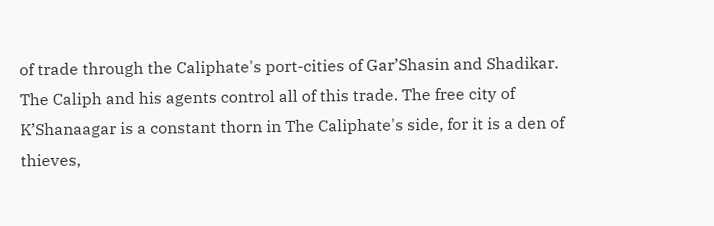of trade through the Caliphate's port-cities of Gar’Shasin and Shadikar. The Caliph and his agents control all of this trade. The free city of K’Shanaagar is a constant thorn in The Caliphate's side, for it is a den of thieves,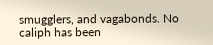smugglers, and vagabonds. No caliph has been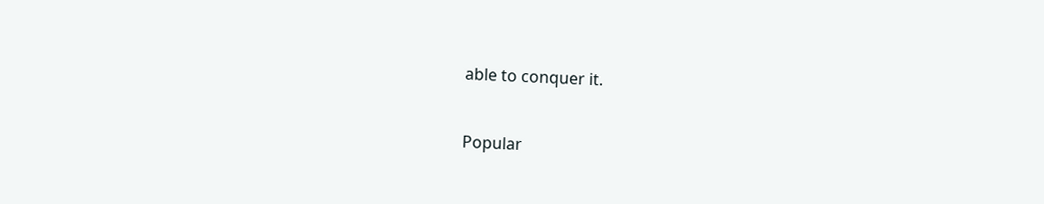able to conquer it.


Popular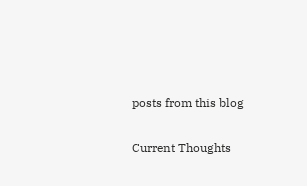posts from this blog

Current Thoughts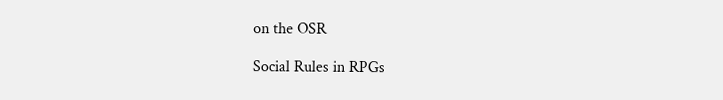on the OSR

Social Rules in RPGs